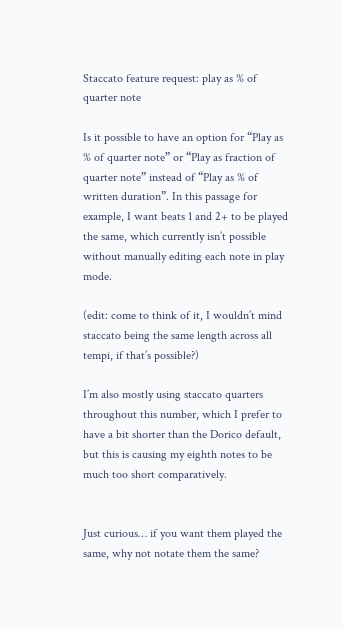Staccato feature request: play as % of quarter note

Is it possible to have an option for “Play as % of quarter note” or “Play as fraction of quarter note” instead of “Play as % of written duration”. In this passage for example, I want beats 1 and 2+ to be played the same, which currently isn’t possible without manually editing each note in play mode.

(edit: come to think of it, I wouldn’t mind staccato being the same length across all tempi, if that’s possible?)

I’m also mostly using staccato quarters throughout this number, which I prefer to have a bit shorter than the Dorico default, but this is causing my eighth notes to be much too short comparatively.


Just curious… if you want them played the same, why not notate them the same?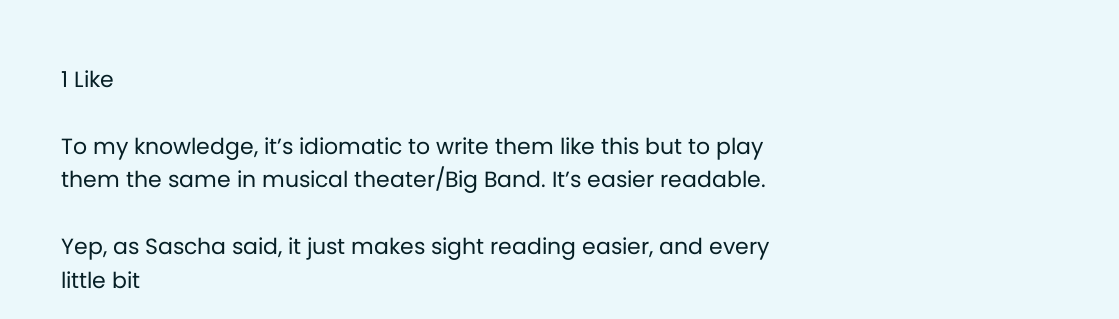1 Like

To my knowledge, it’s idiomatic to write them like this but to play them the same in musical theater/Big Band. It’s easier readable.

Yep, as Sascha said, it just makes sight reading easier, and every little bit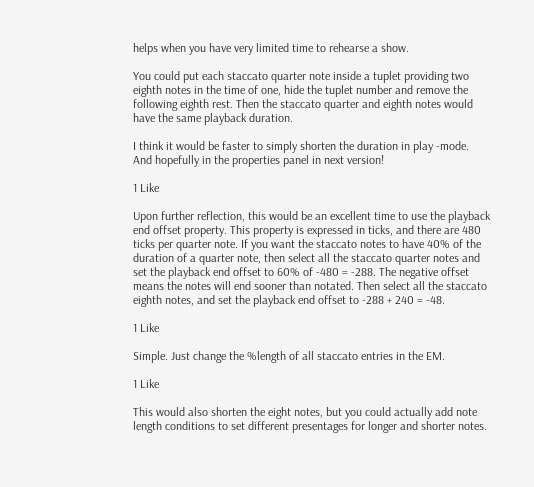helps when you have very limited time to rehearse a show.

You could put each staccato quarter note inside a tuplet providing two eighth notes in the time of one, hide the tuplet number and remove the following eighth rest. Then the staccato quarter and eighth notes would have the same playback duration.

I think it would be faster to simply shorten the duration in play -mode. And hopefully in the properties panel in next version!

1 Like

Upon further reflection, this would be an excellent time to use the playback end offset property. This property is expressed in ticks, and there are 480 ticks per quarter note. If you want the staccato notes to have 40% of the duration of a quarter note, then select all the staccato quarter notes and set the playback end offset to 60% of -480 = -288. The negative offset means the notes will end sooner than notated. Then select all the staccato eighth notes, and set the playback end offset to -288 + 240 = -48.

1 Like

Simple. Just change the %length of all staccato entries in the EM.

1 Like

This would also shorten the eight notes, but you could actually add note length conditions to set different presentages for longer and shorter notes.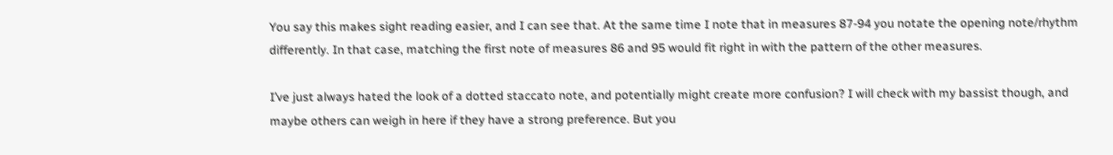You say this makes sight reading easier, and I can see that. At the same time I note that in measures 87-94 you notate the opening note/rhythm differently. In that case, matching the first note of measures 86 and 95 would fit right in with the pattern of the other measures.

I’ve just always hated the look of a dotted staccato note, and potentially might create more confusion? I will check with my bassist though, and maybe others can weigh in here if they have a strong preference. But you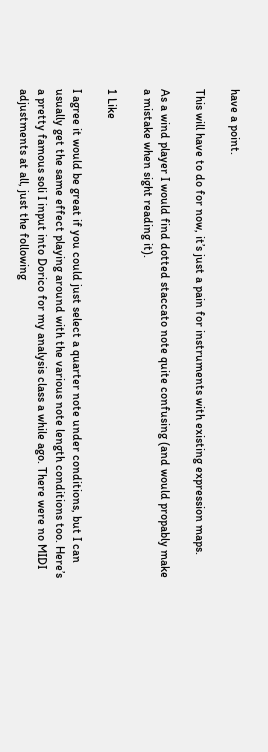have a point.

This will have to do for now, it’s just a pain for instruments with existing expression maps.

As a wind player I would find dotted staccato note quite confusing (and would propably make a mistake when sight reading it).

1 Like

I agree it would be great if you could just select a quarter note under conditions, but I can usually get the same effect playing around with the various note length conditions too. Here’s a pretty famous soli I input into Dorico for my analysis class a while ago. There were no MIDI adjustments at all, just the following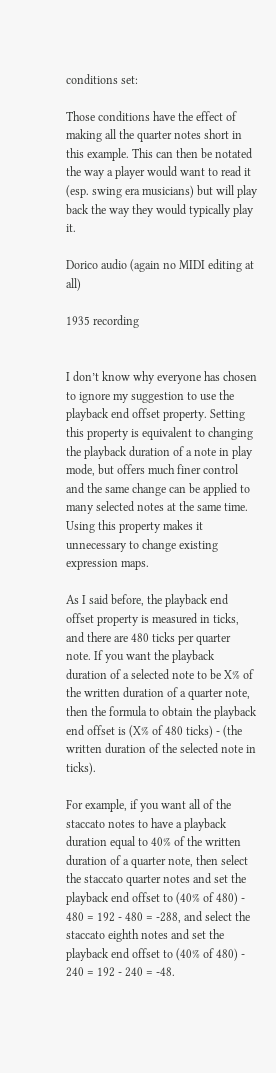conditions set:

Those conditions have the effect of making all the quarter notes short in this example. This can then be notated the way a player would want to read it (esp. swing era musicians) but will play back the way they would typically play it.

Dorico audio (again no MIDI editing at all)

1935 recording


I don’t know why everyone has chosen to ignore my suggestion to use the playback end offset property. Setting this property is equivalent to changing the playback duration of a note in play mode, but offers much finer control and the same change can be applied to many selected notes at the same time. Using this property makes it unnecessary to change existing expression maps.

As I said before, the playback end offset property is measured in ticks, and there are 480 ticks per quarter note. If you want the playback duration of a selected note to be X% of the written duration of a quarter note, then the formula to obtain the playback end offset is (X% of 480 ticks) - (the written duration of the selected note in ticks).

For example, if you want all of the staccato notes to have a playback duration equal to 40% of the written duration of a quarter note, then select the staccato quarter notes and set the playback end offset to (40% of 480) - 480 = 192 - 480 = -288, and select the staccato eighth notes and set the playback end offset to (40% of 480) - 240 = 192 - 240 = -48.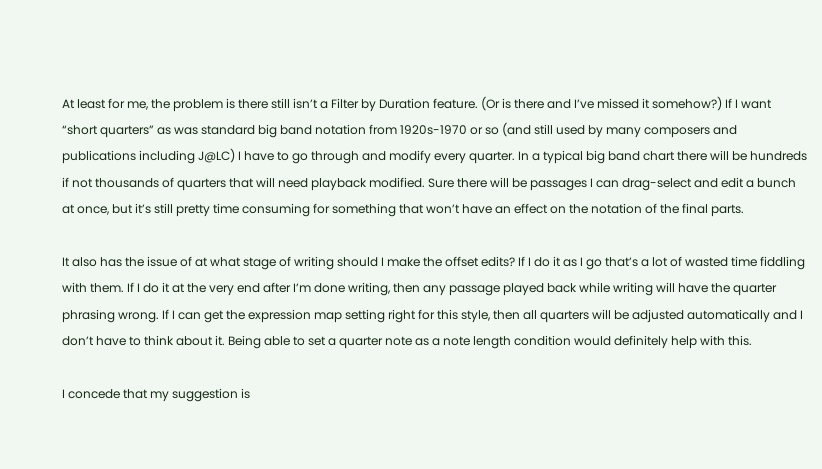At least for me, the problem is there still isn’t a Filter by Duration feature. (Or is there and I’ve missed it somehow?) If I want “short quarters” as was standard big band notation from 1920s-1970 or so (and still used by many composers and publications including J@LC) I have to go through and modify every quarter. In a typical big band chart there will be hundreds if not thousands of quarters that will need playback modified. Sure there will be passages I can drag-select and edit a bunch at once, but it’s still pretty time consuming for something that won’t have an effect on the notation of the final parts.

It also has the issue of at what stage of writing should I make the offset edits? If I do it as I go that’s a lot of wasted time fiddling with them. If I do it at the very end after I’m done writing, then any passage played back while writing will have the quarter phrasing wrong. If I can get the expression map setting right for this style, then all quarters will be adjusted automatically and I don’t have to think about it. Being able to set a quarter note as a note length condition would definitely help with this.

I concede that my suggestion is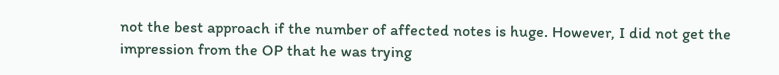not the best approach if the number of affected notes is huge. However, I did not get the impression from the OP that he was trying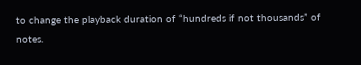to change the playback duration of “hundreds if not thousands” of notes.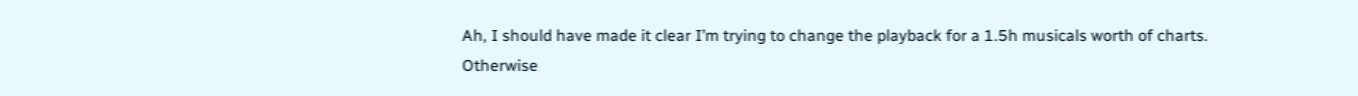Ah, I should have made it clear I’m trying to change the playback for a 1.5h musicals worth of charts. Otherwise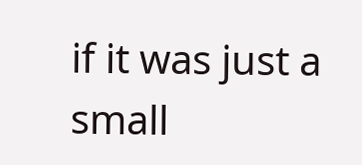if it was just a small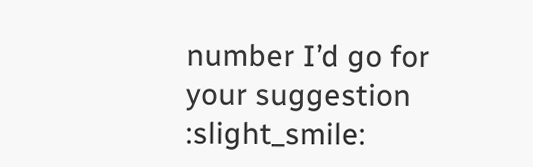number I’d go for your suggestion :slight_smile: